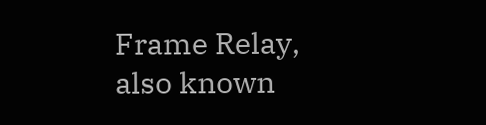Frame Relay, also known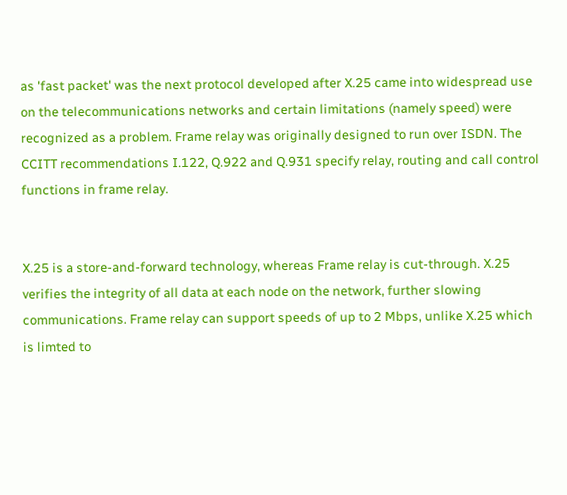as 'fast packet' was the next protocol developed after X.25 came into widespread use on the telecommunications networks and certain limitations (namely speed) were recognized as a problem. Frame relay was originally designed to run over ISDN. The CCITT recommendations I.122, Q.922 and Q.931 specify relay, routing and call control functions in frame relay.


X.25 is a store-and-forward technology, whereas Frame relay is cut-through. X.25 verifies the integrity of all data at each node on the network, further slowing communications. Frame relay can support speeds of up to 2 Mbps, unlike X.25 which is limted to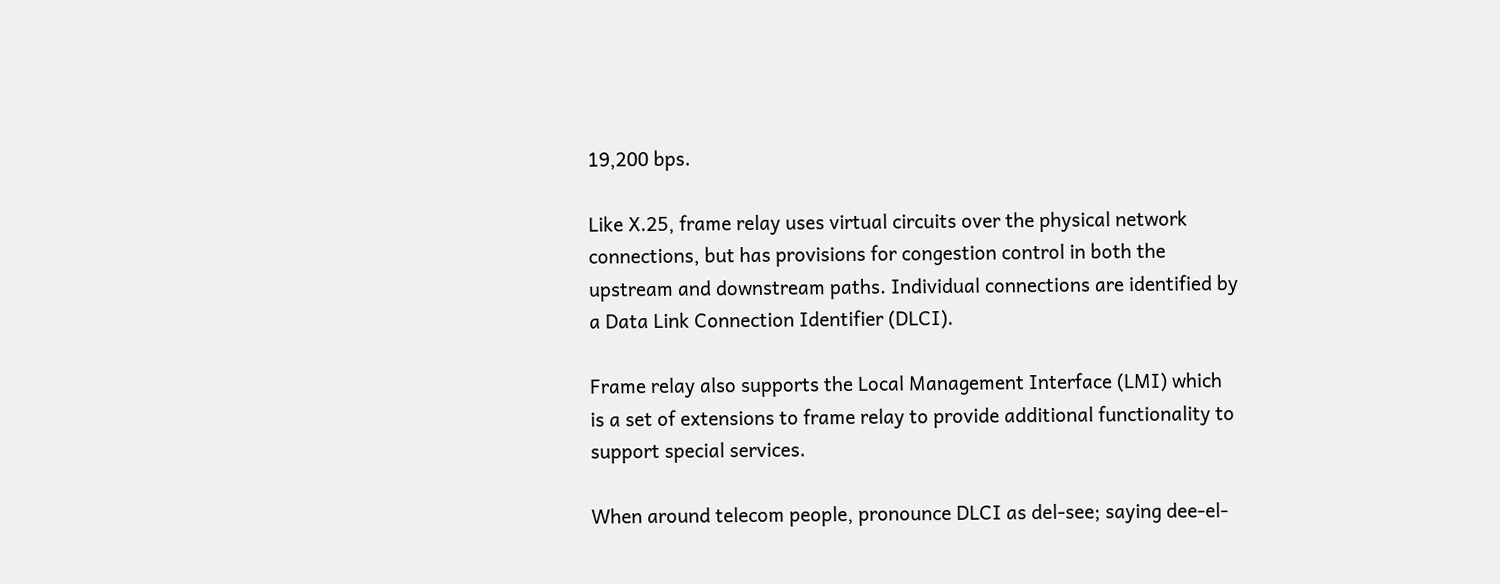19,200 bps.

Like X.25, frame relay uses virtual circuits over the physical network connections, but has provisions for congestion control in both the upstream and downstream paths. Individual connections are identified by a Data Link Connection Identifier (DLCI).

Frame relay also supports the Local Management Interface (LMI) which is a set of extensions to frame relay to provide additional functionality to support special services.

When around telecom people, pronounce DLCI as del-see; saying dee-el-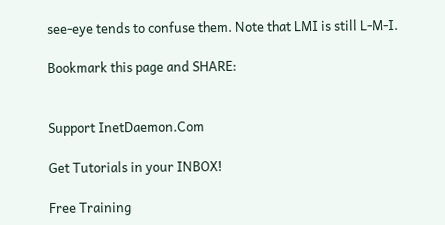see-eye tends to confuse them. Note that LMI is still L-M-I.

Bookmark this page and SHARE:


Support InetDaemon.Com

Get Tutorials in your INBOX!

Free Training